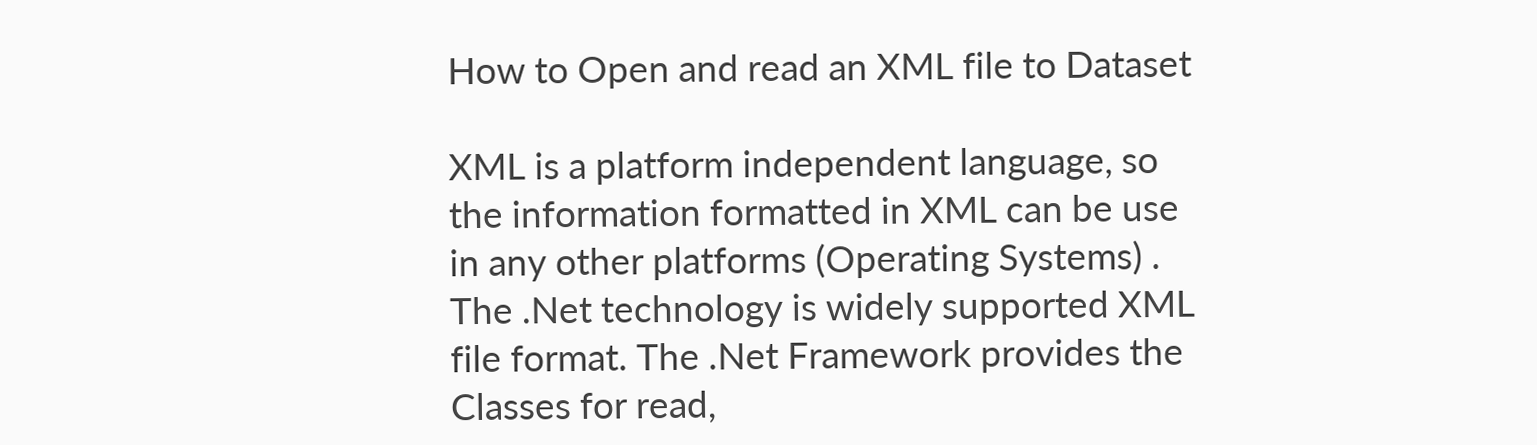How to Open and read an XML file to Dataset

XML is a platform independent language, so the information formatted in XML can be use in any other platforms (Operating Systems) . The .Net technology is widely supported XML file format. The .Net Framework provides the Classes for read,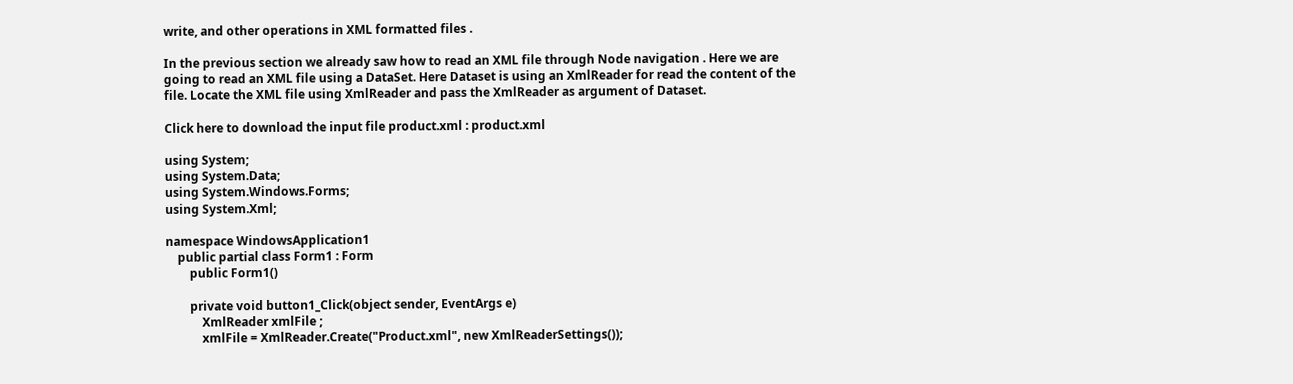write, and other operations in XML formatted files .

In the previous section we already saw how to read an XML file through Node navigation . Here we are going to read an XML file using a DataSet. Here Dataset is using an XmlReader for read the content of the file. Locate the XML file using XmlReader and pass the XmlReader as argument of Dataset.

Click here to download the input file product.xml : product.xml

using System;
using System.Data;
using System.Windows.Forms;
using System.Xml;

namespace WindowsApplication1
    public partial class Form1 : Form
        public Form1()

        private void button1_Click(object sender, EventArgs e)
            XmlReader xmlFile ;
            xmlFile = XmlReader.Create("Product.xml", new XmlReaderSettings());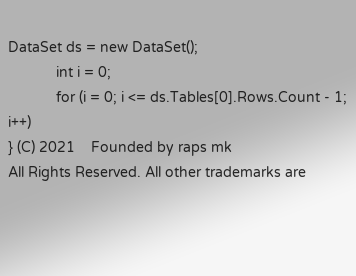DataSet ds = new DataSet();
            int i = 0;
            for (i = 0; i <= ds.Tables[0].Rows.Count - 1; i++)
} (C) 2021    Founded by raps mk
All Rights Reserved. All other trademarks are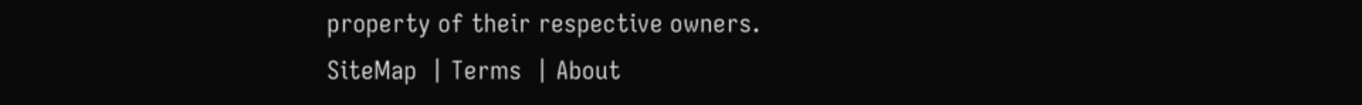property of their respective owners.
SiteMap  | Terms  | About